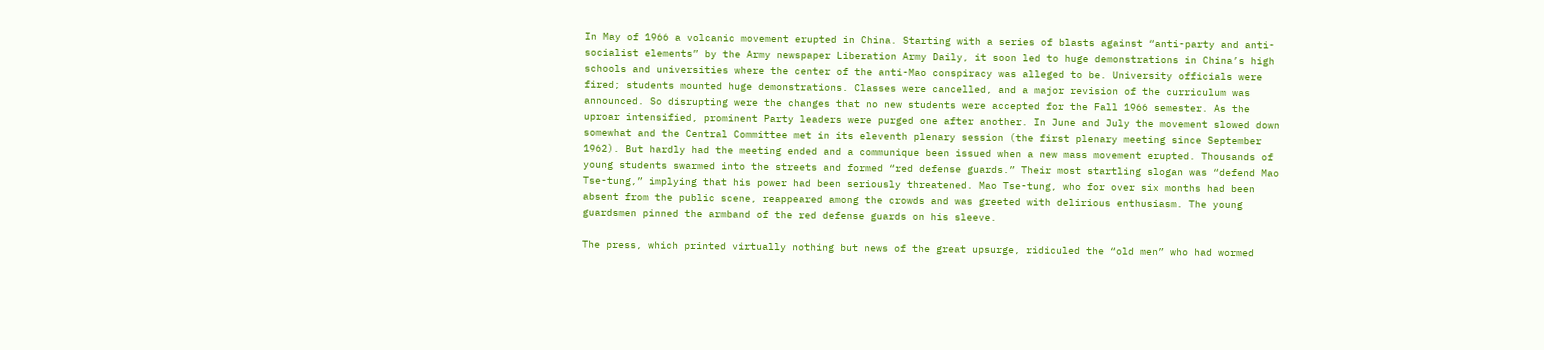In May of 1966 a volcanic movement erupted in China. Starting with a series of blasts against “anti-party and anti-socialist elements” by the Army newspaper Liberation Army Daily, it soon led to huge demonstrations in China’s high schools and universities where the center of the anti-Mao conspiracy was alleged to be. University officials were fired; students mounted huge demonstrations. Classes were cancelled, and a major revision of the curriculum was announced. So disrupting were the changes that no new students were accepted for the Fall 1966 semester. As the uproar intensified, prominent Party leaders were purged one after another. In June and July the movement slowed down somewhat and the Central Committee met in its eleventh plenary session (the first plenary meeting since September 1962). But hardly had the meeting ended and a communique been issued when a new mass movement erupted. Thousands of young students swarmed into the streets and formed “red defense guards.” Their most startling slogan was “defend Mao Tse-tung,” implying that his power had been seriously threatened. Mao Tse-tung, who for over six months had been absent from the public scene, reappeared among the crowds and was greeted with delirious enthusiasm. The young guardsmen pinned the armband of the red defense guards on his sleeve.

The press, which printed virtually nothing but news of the great upsurge, ridiculed the “old men” who had wormed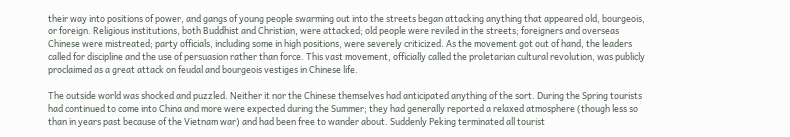their way into positions of power, and gangs of young people swarming out into the streets began attacking anything that appeared old, bourgeois, or foreign. Religious institutions, both Buddhist and Christian, were attacked; old people were reviled in the streets; foreigners and overseas Chinese were mistreated; party officials, including some in high positions, were severely criticized. As the movement got out of hand, the leaders called for discipline and the use of persuasion rather than force. This vast movement, officially called the proletarian cultural revolution, was publicly proclaimed as a great attack on feudal and bourgeois vestiges in Chinese life.

The outside world was shocked and puzzled. Neither it nor the Chinese themselves had anticipated anything of the sort. During the Spring tourists had continued to come into China and more were expected during the Summer; they had generally reported a relaxed atmosphere (though less so than in years past because of the Vietnam war) and had been free to wander about. Suddenly Peking terminated all tourist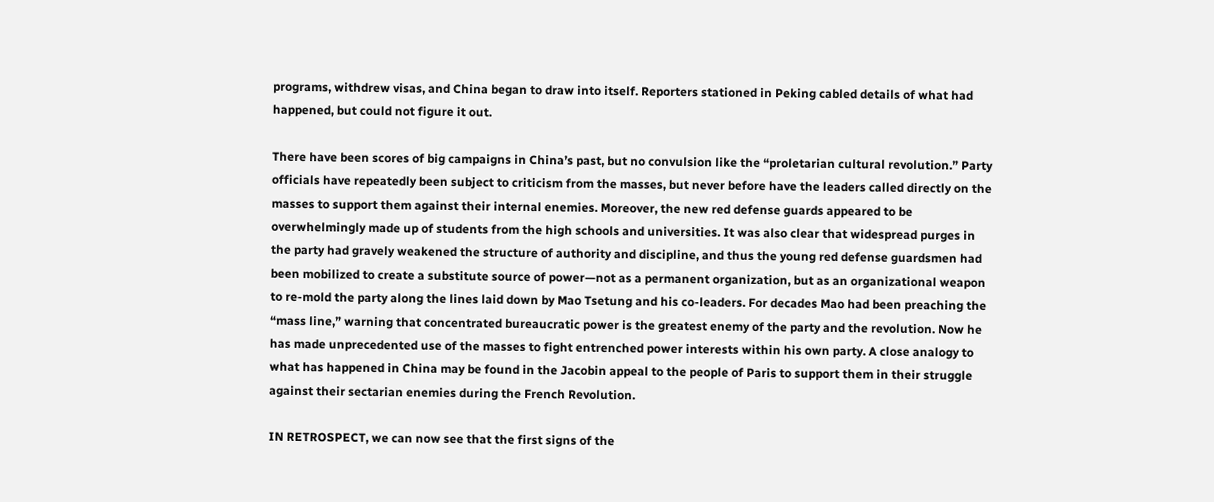programs, withdrew visas, and China began to draw into itself. Reporters stationed in Peking cabled details of what had happened, but could not figure it out.

There have been scores of big campaigns in China’s past, but no convulsion like the “proletarian cultural revolution.” Party officials have repeatedly been subject to criticism from the masses, but never before have the leaders called directly on the masses to support them against their internal enemies. Moreover, the new red defense guards appeared to be overwhelmingly made up of students from the high schools and universities. It was also clear that widespread purges in the party had gravely weakened the structure of authority and discipline, and thus the young red defense guardsmen had been mobilized to create a substitute source of power—not as a permanent organization, but as an organizational weapon to re-mold the party along the lines laid down by Mao Tsetung and his co-leaders. For decades Mao had been preaching the “mass line,” warning that concentrated bureaucratic power is the greatest enemy of the party and the revolution. Now he has made unprecedented use of the masses to fight entrenched power interests within his own party. A close analogy to what has happened in China may be found in the Jacobin appeal to the people of Paris to support them in their struggle against their sectarian enemies during the French Revolution.

IN RETROSPECT, we can now see that the first signs of the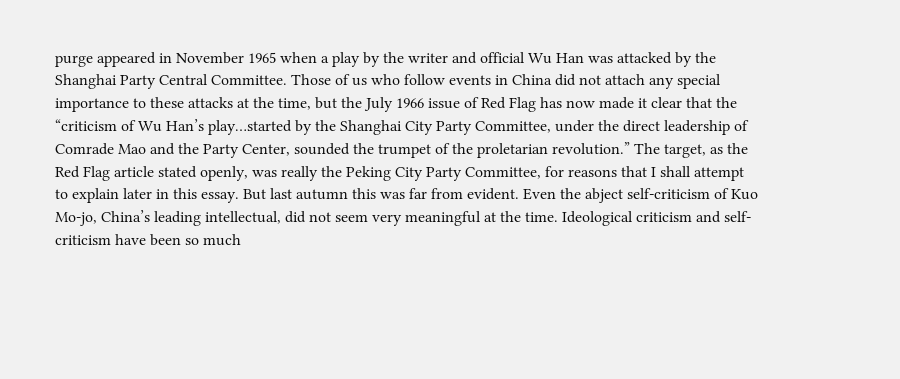purge appeared in November 1965 when a play by the writer and official Wu Han was attacked by the Shanghai Party Central Committee. Those of us who follow events in China did not attach any special importance to these attacks at the time, but the July 1966 issue of Red Flag has now made it clear that the “criticism of Wu Han’s play…started by the Shanghai City Party Committee, under the direct leadership of Comrade Mao and the Party Center, sounded the trumpet of the proletarian revolution.” The target, as the Red Flag article stated openly, was really the Peking City Party Committee, for reasons that I shall attempt to explain later in this essay. But last autumn this was far from evident. Even the abject self-criticism of Kuo Mo-jo, China’s leading intellectual, did not seem very meaningful at the time. Ideological criticism and self-criticism have been so much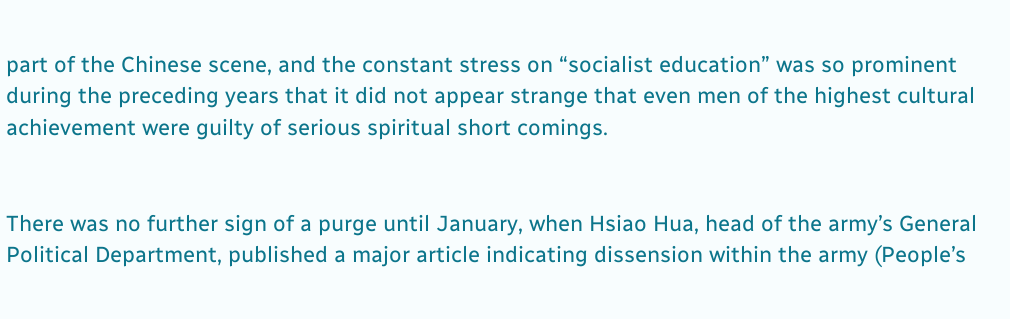part of the Chinese scene, and the constant stress on “socialist education” was so prominent during the preceding years that it did not appear strange that even men of the highest cultural achievement were guilty of serious spiritual short comings.


There was no further sign of a purge until January, when Hsiao Hua, head of the army’s General Political Department, published a major article indicating dissension within the army (People’s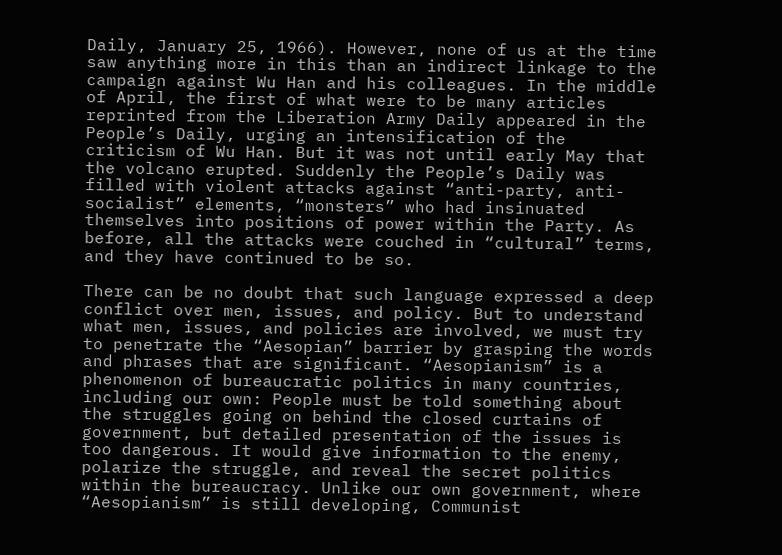Daily, January 25, 1966). However, none of us at the time saw anything more in this than an indirect linkage to the campaign against Wu Han and his colleagues. In the middle of April, the first of what were to be many articles reprinted from the Liberation Army Daily appeared in the People’s Daily, urging an intensification of the criticism of Wu Han. But it was not until early May that the volcano erupted. Suddenly the People’s Daily was filled with violent attacks against “anti-party, anti-socialist” elements, “monsters” who had insinuated themselves into positions of power within the Party. As before, all the attacks were couched in “cultural” terms, and they have continued to be so.

There can be no doubt that such language expressed a deep conflict over men, issues, and policy. But to understand what men, issues, and policies are involved, we must try to penetrate the “Aesopian” barrier by grasping the words and phrases that are significant. “Aesopianism” is a phenomenon of bureaucratic politics in many countries, including our own: People must be told something about the struggles going on behind the closed curtains of government, but detailed presentation of the issues is too dangerous. It would give information to the enemy, polarize the struggle, and reveal the secret politics within the bureaucracy. Unlike our own government, where “Aesopianism” is still developing, Communist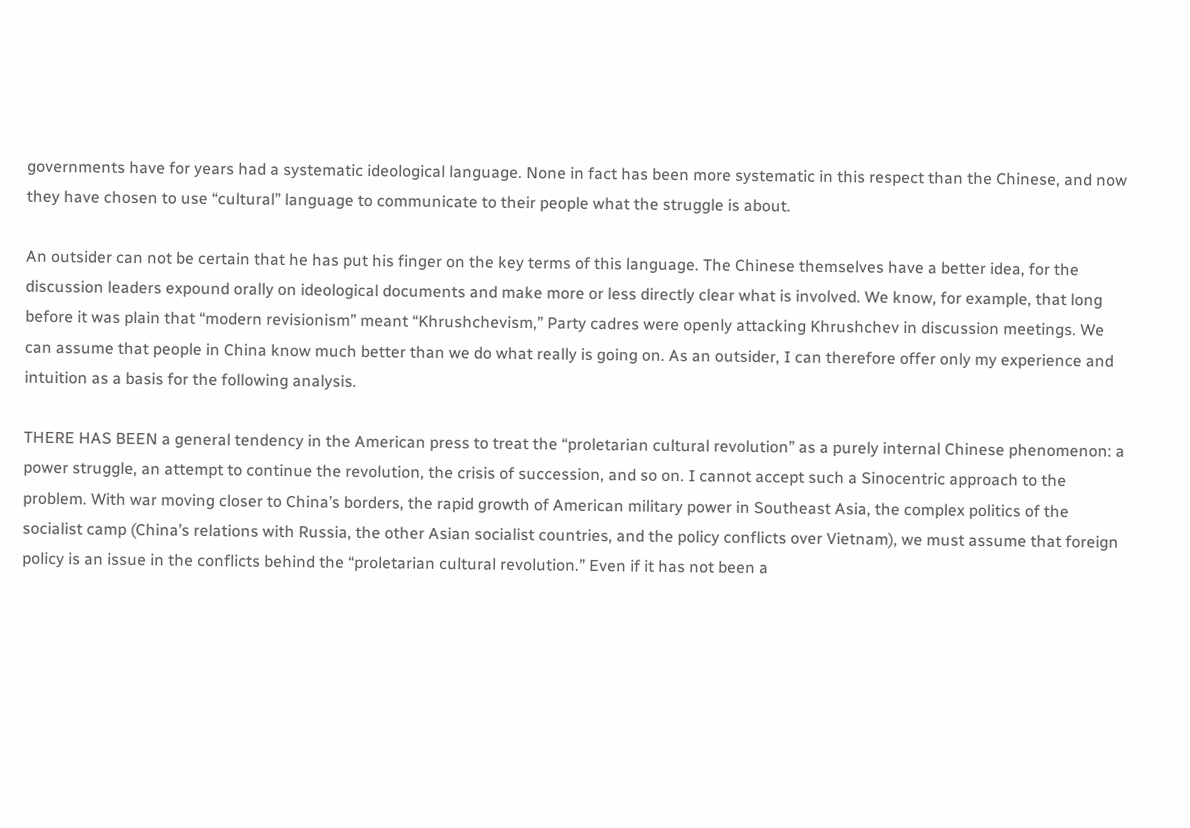governments have for years had a systematic ideological language. None in fact has been more systematic in this respect than the Chinese, and now they have chosen to use “cultural” language to communicate to their people what the struggle is about.

An outsider can not be certain that he has put his finger on the key terms of this language. The Chinese themselves have a better idea, for the discussion leaders expound orally on ideological documents and make more or less directly clear what is involved. We know, for example, that long before it was plain that “modern revisionism” meant “Khrushchevism,” Party cadres were openly attacking Khrushchev in discussion meetings. We can assume that people in China know much better than we do what really is going on. As an outsider, I can therefore offer only my experience and intuition as a basis for the following analysis.

THERE HAS BEEN a general tendency in the American press to treat the “proletarian cultural revolution” as a purely internal Chinese phenomenon: a power struggle, an attempt to continue the revolution, the crisis of succession, and so on. I cannot accept such a Sinocentric approach to the problem. With war moving closer to China’s borders, the rapid growth of American military power in Southeast Asia, the complex politics of the socialist camp (China’s relations with Russia, the other Asian socialist countries, and the policy conflicts over Vietnam), we must assume that foreign policy is an issue in the conflicts behind the “proletarian cultural revolution.” Even if it has not been a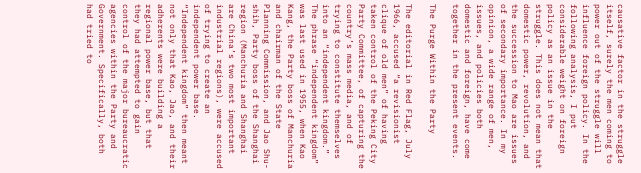causative factor in the struggle itself, surely the men coming to power out of the struggle will influence foreign policy. In the following analysis, I put considerable weight on foreign policy as an issue in the struggle. This does not mean that domestic power, revolution, and the succession to Mao are issues of secondary importance. In my opinion, a wide range of men, issues, and policies both domestic and foreign, have come together in the present events.

The Purge Within the Party

The editorial in Red Flag, July 1966, accused “a revisionist clique of old men” of having taken control of the Peking City Party Committee, of capturing the country’s mass media, and of trying to constitute themselves into an “independent kingdom.” The phrase “independent kingdom” was last used in 1955, when Kao Kang, the Party boss of Manchuria and chairman of the State Planning Commission, and Jao Shu-shih, Party boss of the Shanghai region (Manchuria and Shanghai are China’s two most important industrial regions), were accused of trying to create an independent power base. “Independent kingdom” then meant not only that Kao, Jao, and their adherents were building a regional power base, but that they had attempted to gain control of the major bureaucratic agencies within the Party and Government. Specifically, both had tried to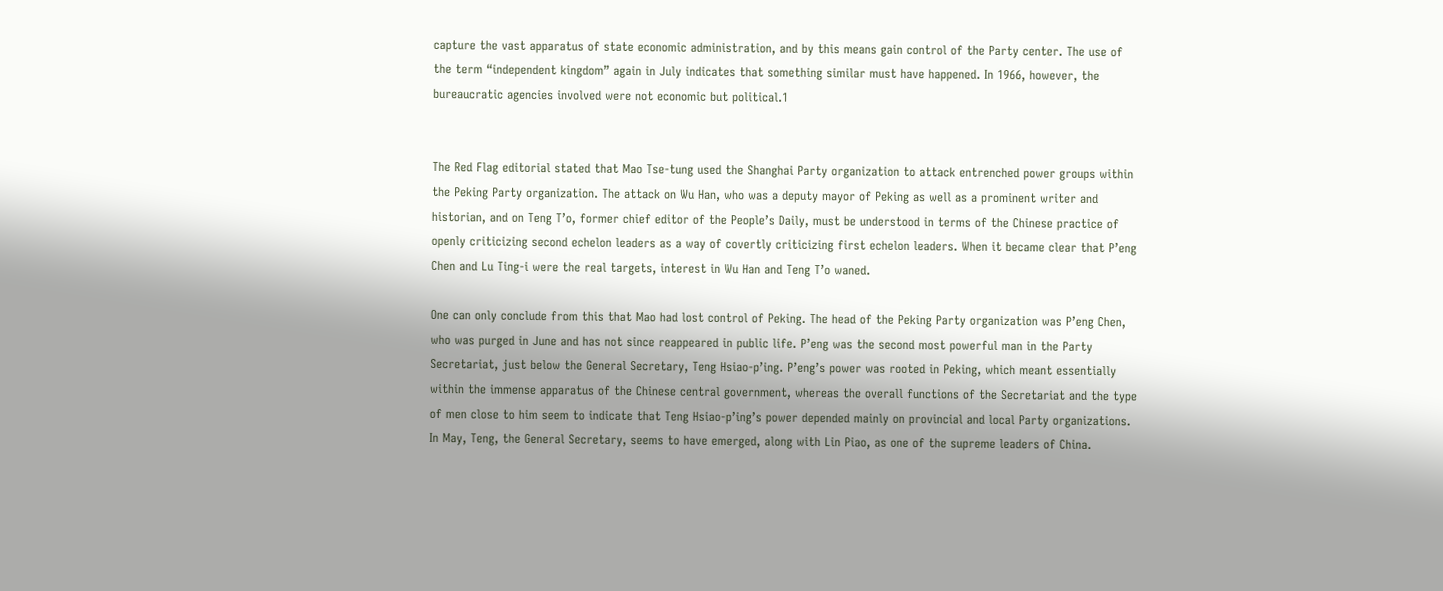capture the vast apparatus of state economic administration, and by this means gain control of the Party center. The use of the term “independent kingdom” again in July indicates that something similar must have happened. In 1966, however, the bureaucratic agencies involved were not economic but political.1


The Red Flag editorial stated that Mao Tse-tung used the Shanghai Party organization to attack entrenched power groups within the Peking Party organization. The attack on Wu Han, who was a deputy mayor of Peking as well as a prominent writer and historian, and on Teng T’o, former chief editor of the People’s Daily, must be understood in terms of the Chinese practice of openly criticizing second echelon leaders as a way of covertly criticizing first echelon leaders. When it became clear that P’eng Chen and Lu Ting-i were the real targets, interest in Wu Han and Teng T’o waned.

One can only conclude from this that Mao had lost control of Peking. The head of the Peking Party organization was P’eng Chen, who was purged in June and has not since reappeared in public life. P’eng was the second most powerful man in the Party Secretariat, just below the General Secretary, Teng Hsiao-p’ing. P’eng’s power was rooted in Peking, which meant essentially within the immense apparatus of the Chinese central government, whereas the overall functions of the Secretariat and the type of men close to him seem to indicate that Teng Hsiao-p’ing’s power depended mainly on provincial and local Party organizations. In May, Teng, the General Secretary, seems to have emerged, along with Lin Piao, as one of the supreme leaders of China.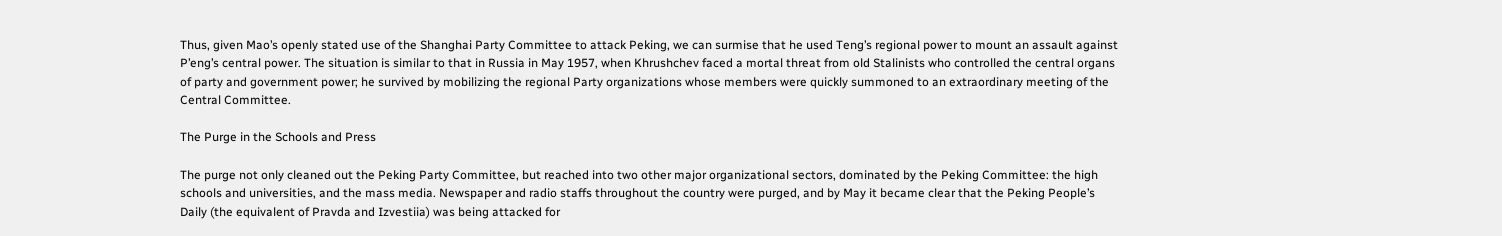Thus, given Mao’s openly stated use of the Shanghai Party Committee to attack Peking, we can surmise that he used Teng’s regional power to mount an assault against P’eng’s central power. The situation is similar to that in Russia in May 1957, when Khrushchev faced a mortal threat from old Stalinists who controlled the central organs of party and government power; he survived by mobilizing the regional Party organizations whose members were quickly summoned to an extraordinary meeting of the Central Committee.

The Purge in the Schools and Press

The purge not only cleaned out the Peking Party Committee, but reached into two other major organizational sectors, dominated by the Peking Committee: the high schools and universities, and the mass media. Newspaper and radio staffs throughout the country were purged, and by May it became clear that the Peking People’s Daily (the equivalent of Pravda and Izvestiia) was being attacked for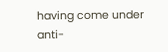having come under anti-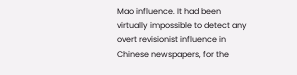Mao influence. It had been virtually impossible to detect any overt revisionist influence in Chinese newspapers, for the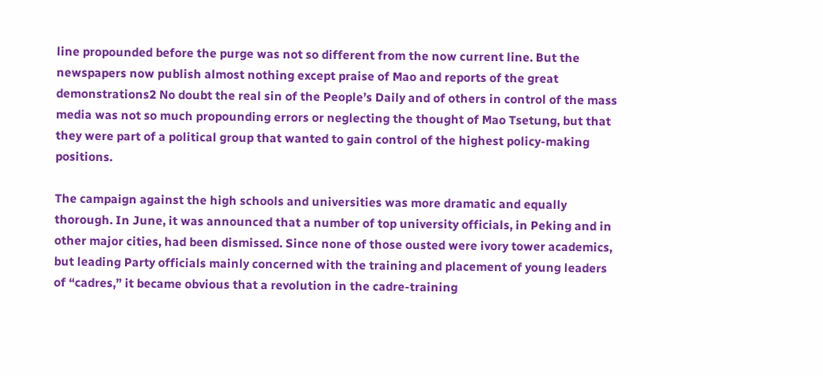line propounded before the purge was not so different from the now current line. But the newspapers now publish almost nothing except praise of Mao and reports of the great demonstrations2 No doubt the real sin of the People’s Daily and of others in control of the mass media was not so much propounding errors or neglecting the thought of Mao Tsetung, but that they were part of a political group that wanted to gain control of the highest policy-making positions.

The campaign against the high schools and universities was more dramatic and equally thorough. In June, it was announced that a number of top university officials, in Peking and in other major cities, had been dismissed. Since none of those ousted were ivory tower academics, but leading Party officials mainly concerned with the training and placement of young leaders of “cadres,” it became obvious that a revolution in the cadre-training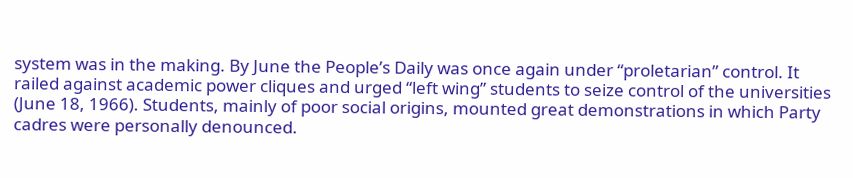system was in the making. By June the People’s Daily was once again under “proletarian” control. It railed against academic power cliques and urged “left wing” students to seize control of the universities (June 18, 1966). Students, mainly of poor social origins, mounted great demonstrations in which Party cadres were personally denounced.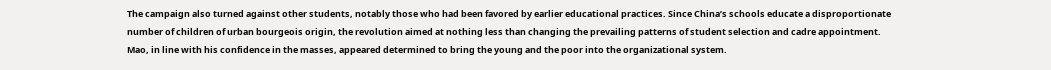The campaign also turned against other students, notably those who had been favored by earlier educational practices. Since China’s schools educate a disproportionate number of children of urban bourgeois origin, the revolution aimed at nothing less than changing the prevailing patterns of student selection and cadre appointment. Mao, in line with his confidence in the masses, appeared determined to bring the young and the poor into the organizational system.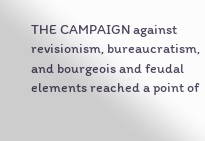THE CAMPAIGN against revisionism, bureaucratism, and bourgeois and feudal elements reached a point of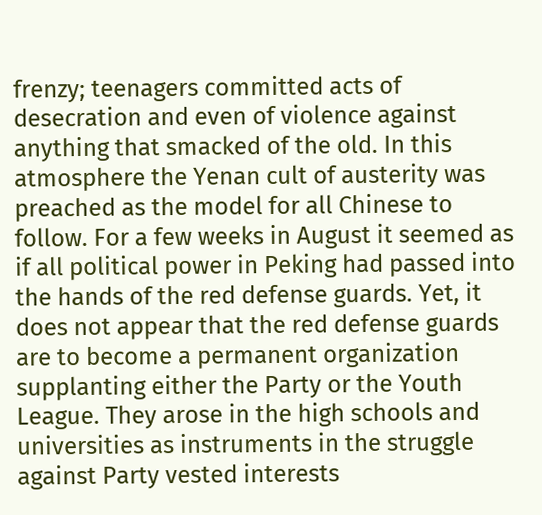frenzy; teenagers committed acts of desecration and even of violence against anything that smacked of the old. In this atmosphere the Yenan cult of austerity was preached as the model for all Chinese to follow. For a few weeks in August it seemed as if all political power in Peking had passed into the hands of the red defense guards. Yet, it does not appear that the red defense guards are to become a permanent organization supplanting either the Party or the Youth League. They arose in the high schools and universities as instruments in the struggle against Party vested interests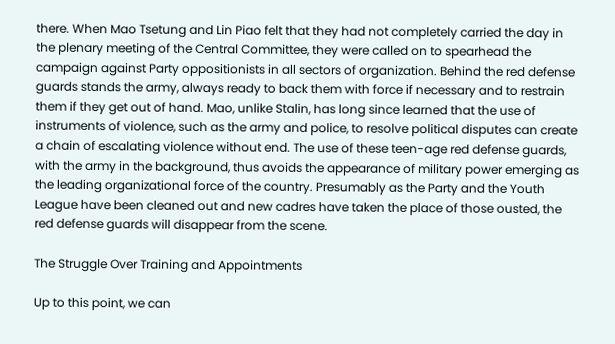there. When Mao Tsetung and Lin Piao felt that they had not completely carried the day in the plenary meeting of the Central Committee, they were called on to spearhead the campaign against Party oppositionists in all sectors of organization. Behind the red defense guards stands the army, always ready to back them with force if necessary and to restrain them if they get out of hand. Mao, unlike Stalin, has long since learned that the use of instruments of violence, such as the army and police, to resolve political disputes can create a chain of escalating violence without end. The use of these teen-age red defense guards, with the army in the background, thus avoids the appearance of military power emerging as the leading organizational force of the country. Presumably as the Party and the Youth League have been cleaned out and new cadres have taken the place of those ousted, the red defense guards will disappear from the scene.

The Struggle Over Training and Appointments

Up to this point, we can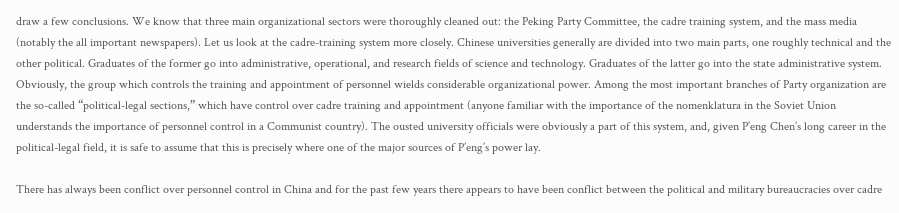draw a few conclusions. We know that three main organizational sectors were thoroughly cleaned out: the Peking Party Committee, the cadre training system, and the mass media (notably the all important newspapers). Let us look at the cadre-training system more closely. Chinese universities generally are divided into two main parts, one roughly technical and the other political. Graduates of the former go into administrative, operational, and research fields of science and technology. Graduates of the latter go into the state administrative system. Obviously, the group which controls the training and appointment of personnel wields considerable organizational power. Among the most important branches of Party organization are the so-called “political-legal sections,” which have control over cadre training and appointment (anyone familiar with the importance of the nomenklatura in the Soviet Union understands the importance of personnel control in a Communist country). The ousted university officials were obviously a part of this system, and, given P’eng Chen’s long career in the political-legal field, it is safe to assume that this is precisely where one of the major sources of P’eng’s power lay.

There has always been conflict over personnel control in China and for the past few years there appears to have been conflict between the political and military bureaucracies over cadre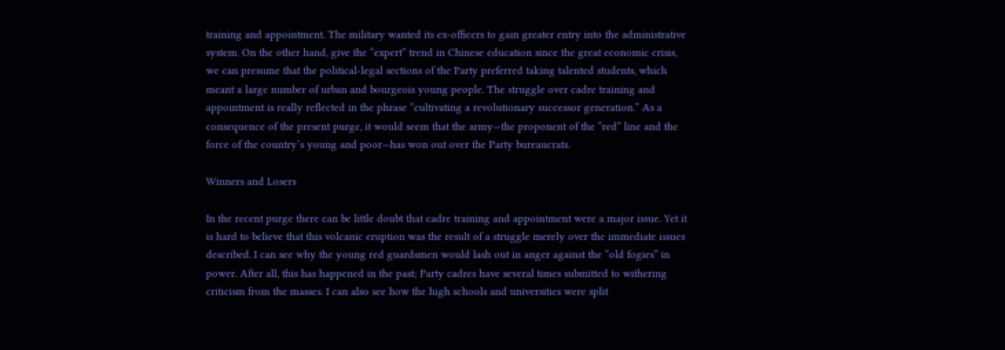training and appointment. The military wanted its ex-officers to gain greater entry into the administrative system. On the other hand, give the “expert” trend in Chinese education since the great economic crisis, we can presume that the political-legal sections of the Party preferred taking talented students, which meant a large number of urban and bourgeois young people. The struggle over cadre training and appointment is really reflected in the phrase “cultivating a revolutionary successor generation.” As a consequence of the present purge, it would seem that the army—the proponent of the “red” line and the force of the country’s young and poor—has won out over the Party bureaucrats.

Winners and Losers

In the recent purge there can be little doubt that cadre training and appointment were a major issue. Yet it is hard to believe that this volcanic eruption was the result of a struggle merely over the immediate issues described. I can see why the young red guardsmen would lash out in anger against the “old fogies” in power. After all, this has happened in the past; Party cadres have several times submitted to withering criticism from the masses. I can also see how the high schools and universities were split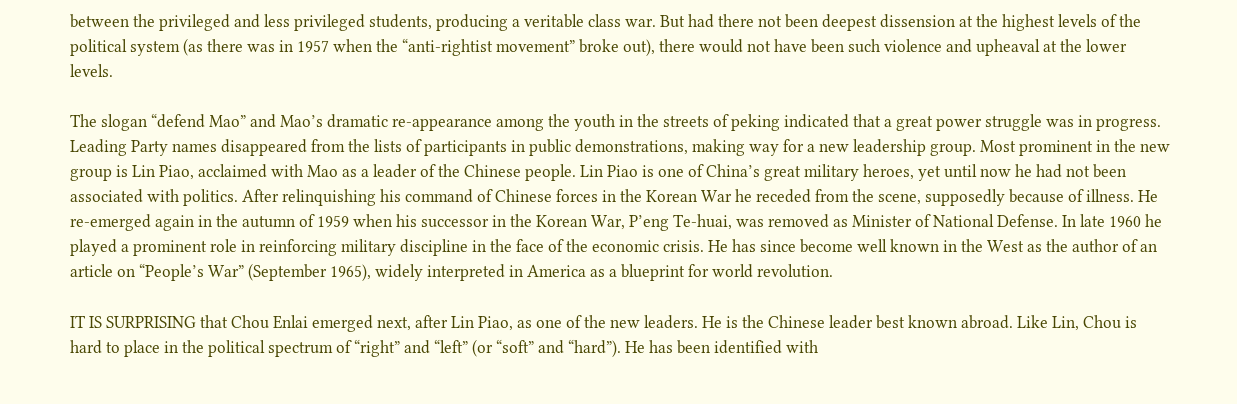between the privileged and less privileged students, producing a veritable class war. But had there not been deepest dissension at the highest levels of the political system (as there was in 1957 when the “anti-rightist movement” broke out), there would not have been such violence and upheaval at the lower levels.

The slogan “defend Mao” and Mao’s dramatic re-appearance among the youth in the streets of peking indicated that a great power struggle was in progress. Leading Party names disappeared from the lists of participants in public demonstrations, making way for a new leadership group. Most prominent in the new group is Lin Piao, acclaimed with Mao as a leader of the Chinese people. Lin Piao is one of China’s great military heroes, yet until now he had not been associated with politics. After relinquishing his command of Chinese forces in the Korean War he receded from the scene, supposedly because of illness. He re-emerged again in the autumn of 1959 when his successor in the Korean War, P’eng Te-huai, was removed as Minister of National Defense. In late 1960 he played a prominent role in reinforcing military discipline in the face of the economic crisis. He has since become well known in the West as the author of an article on “People’s War” (September 1965), widely interpreted in America as a blueprint for world revolution.

IT IS SURPRISING that Chou Enlai emerged next, after Lin Piao, as one of the new leaders. He is the Chinese leader best known abroad. Like Lin, Chou is hard to place in the political spectrum of “right” and “left” (or “soft” and “hard”). He has been identified with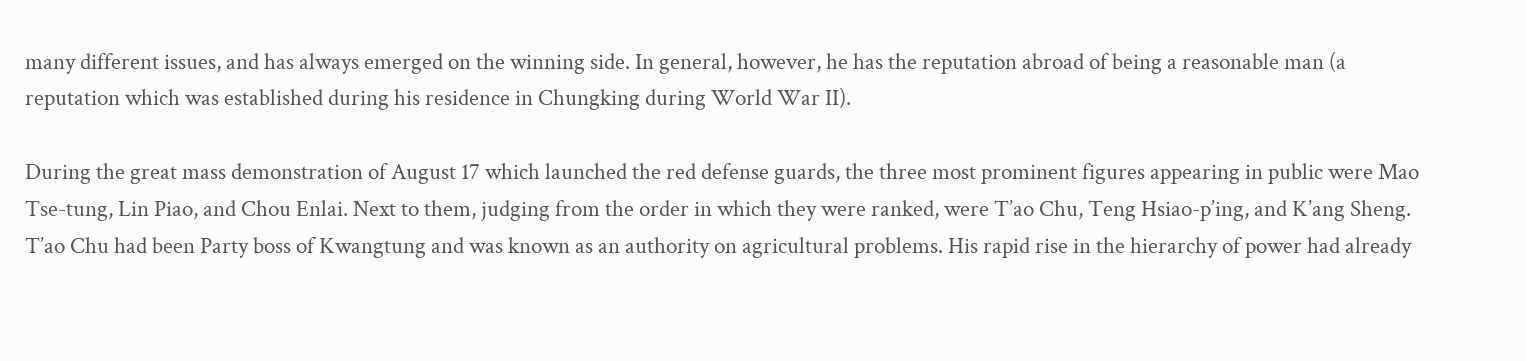many different issues, and has always emerged on the winning side. In general, however, he has the reputation abroad of being a reasonable man (a reputation which was established during his residence in Chungking during World War II).

During the great mass demonstration of August 17 which launched the red defense guards, the three most prominent figures appearing in public were Mao Tse-tung, Lin Piao, and Chou Enlai. Next to them, judging from the order in which they were ranked, were T’ao Chu, Teng Hsiao-p’ing, and K’ang Sheng. T’ao Chu had been Party boss of Kwangtung and was known as an authority on agricultural problems. His rapid rise in the hierarchy of power had already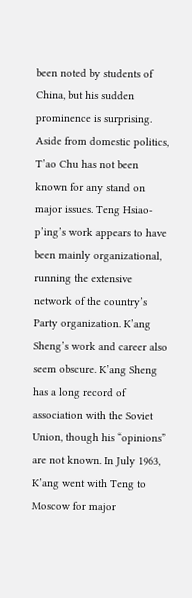been noted by students of China, but his sudden prominence is surprising. Aside from domestic politics, T’ao Chu has not been known for any stand on major issues. Teng Hsiao-p’ing’s work appears to have been mainly organizational, running the extensive network of the country’s Party organization. K’ang Sheng’s work and career also seem obscure. K’ang Sheng has a long record of association with the Soviet Union, though his “opinions” are not known. In July 1963, K’ang went with Teng to Moscow for major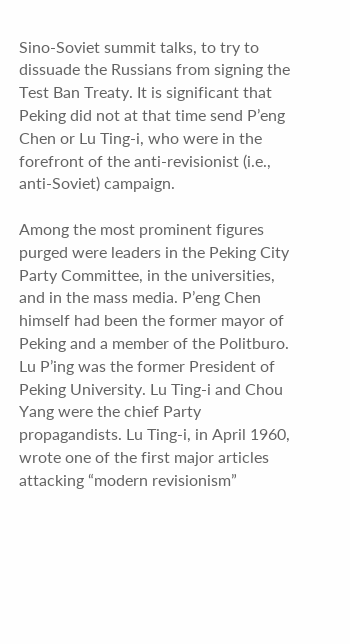Sino-Soviet summit talks, to try to dissuade the Russians from signing the Test Ban Treaty. It is significant that Peking did not at that time send P’eng Chen or Lu Ting-i, who were in the forefront of the anti-revisionist (i.e., anti-Soviet) campaign.

Among the most prominent figures purged were leaders in the Peking City Party Committee, in the universities, and in the mass media. P’eng Chen himself had been the former mayor of Peking and a member of the Politburo. Lu P’ing was the former President of Peking University. Lu Ting-i and Chou Yang were the chief Party propagandists. Lu Ting-i, in April 1960, wrote one of the first major articles attacking “modern revisionism”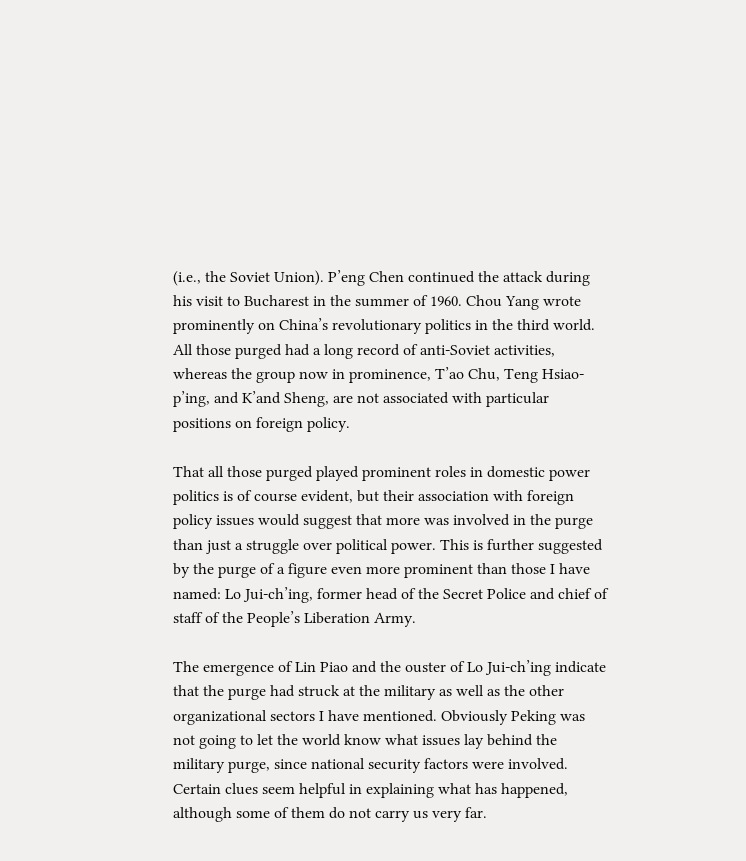(i.e., the Soviet Union). P’eng Chen continued the attack during his visit to Bucharest in the summer of 1960. Chou Yang wrote prominently on China’s revolutionary politics in the third world. All those purged had a long record of anti-Soviet activities, whereas the group now in prominence, T’ao Chu, Teng Hsiao-p’ing, and K’and Sheng, are not associated with particular positions on foreign policy.

That all those purged played prominent roles in domestic power politics is of course evident, but their association with foreign policy issues would suggest that more was involved in the purge than just a struggle over political power. This is further suggested by the purge of a figure even more prominent than those I have named: Lo Jui-ch’ing, former head of the Secret Police and chief of staff of the People’s Liberation Army.

The emergence of Lin Piao and the ouster of Lo Jui-ch’ing indicate that the purge had struck at the military as well as the other organizational sectors I have mentioned. Obviously Peking was not going to let the world know what issues lay behind the military purge, since national security factors were involved. Certain clues seem helpful in explaining what has happened, although some of them do not carry us very far.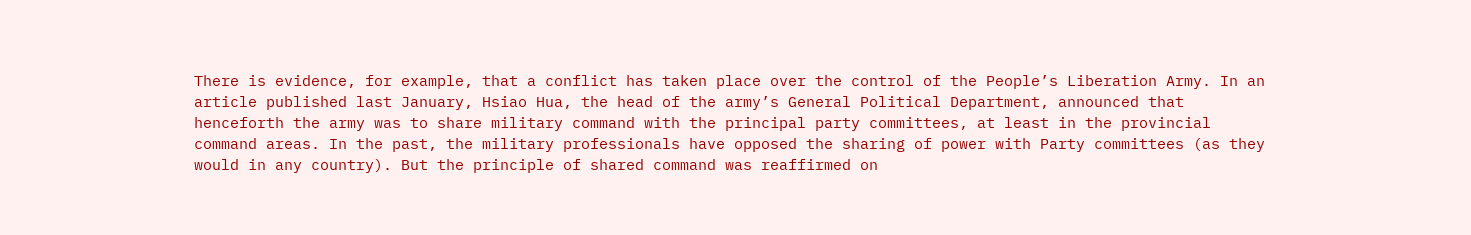There is evidence, for example, that a conflict has taken place over the control of the People’s Liberation Army. In an article published last January, Hsiao Hua, the head of the army’s General Political Department, announced that henceforth the army was to share military command with the principal party committees, at least in the provincial command areas. In the past, the military professionals have opposed the sharing of power with Party committees (as they would in any country). But the principle of shared command was reaffirmed on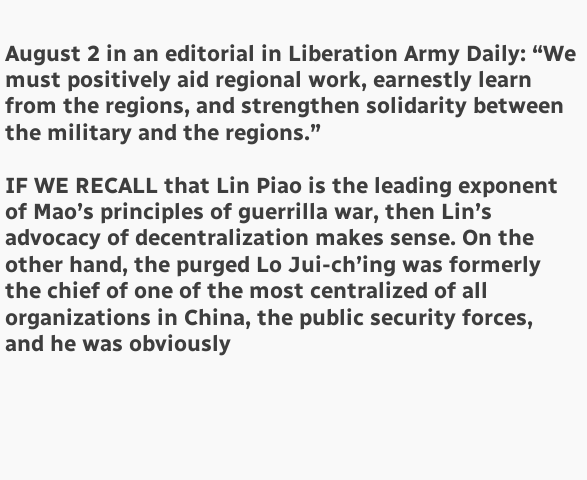August 2 in an editorial in Liberation Army Daily: “We must positively aid regional work, earnestly learn from the regions, and strengthen solidarity between the military and the regions.”

IF WE RECALL that Lin Piao is the leading exponent of Mao’s principles of guerrilla war, then Lin’s advocacy of decentralization makes sense. On the other hand, the purged Lo Jui-ch’ing was formerly the chief of one of the most centralized of all organizations in China, the public security forces, and he was obviously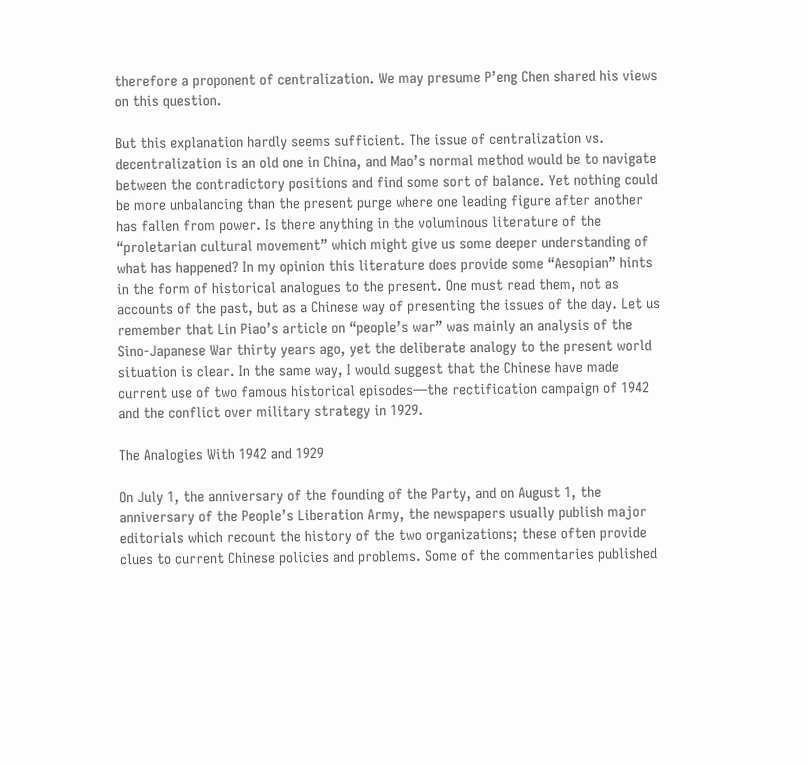therefore a proponent of centralization. We may presume P’eng Chen shared his views on this question.

But this explanation hardly seems sufficient. The issue of centralization vs. decentralization is an old one in China, and Mao’s normal method would be to navigate between the contradictory positions and find some sort of balance. Yet nothing could be more unbalancing than the present purge where one leading figure after another has fallen from power. Is there anything in the voluminous literature of the “proletarian cultural movement” which might give us some deeper understanding of what has happened? In my opinion this literature does provide some “Aesopian” hints in the form of historical analogues to the present. One must read them, not as accounts of the past, but as a Chinese way of presenting the issues of the day. Let us remember that Lin Piao’s article on “people’s war” was mainly an analysis of the Sino-Japanese War thirty years ago, yet the deliberate analogy to the present world situation is clear. In the same way, I would suggest that the Chinese have made current use of two famous historical episodes—the rectification campaign of 1942 and the conflict over military strategy in 1929.

The Analogies With 1942 and 1929

On July 1, the anniversary of the founding of the Party, and on August 1, the anniversary of the People’s Liberation Army, the newspapers usually publish major editorials which recount the history of the two organizations; these often provide clues to current Chinese policies and problems. Some of the commentaries published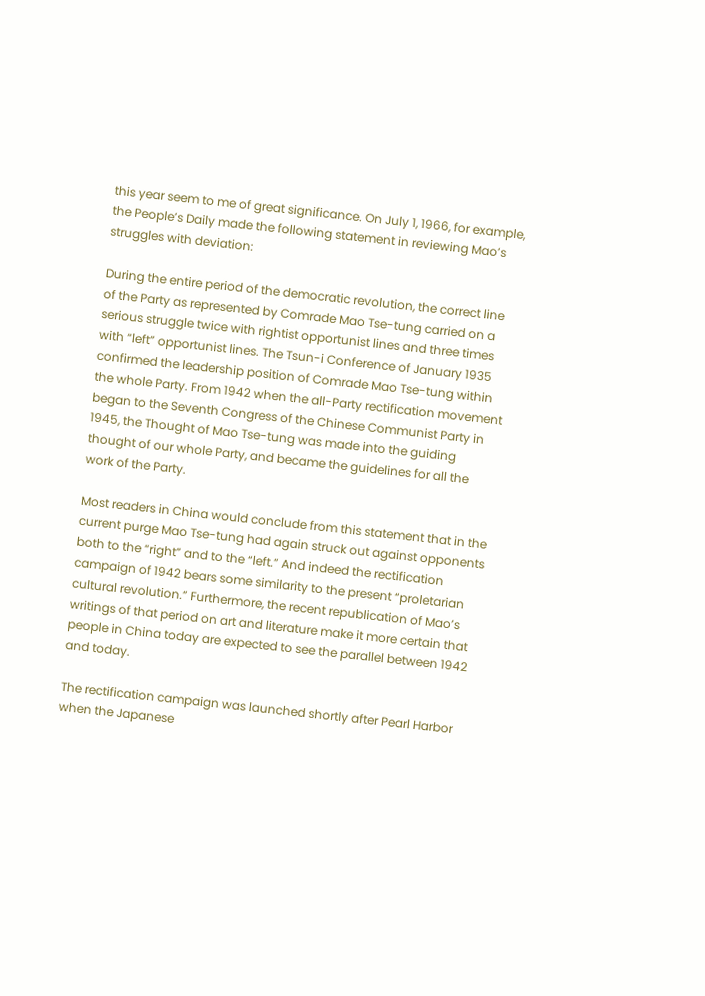this year seem to me of great significance. On July 1, 1966, for example, the People’s Daily made the following statement in reviewing Mao’s struggles with deviation:

During the entire period of the democratic revolution, the correct line of the Party as represented by Comrade Mao Tse-tung carried on a serious struggle twice with rightist opportunist lines and three times with “left” opportunist lines. The Tsun-i Conference of January 1935 confirmed the leadership position of Comrade Mao Tse-tung within the whole Party. From 1942 when the all-Party rectification movement began to the Seventh Congress of the Chinese Communist Party in 1945, the Thought of Mao Tse-tung was made into the guiding thought of our whole Party, and became the guidelines for all the work of the Party.

Most readers in China would conclude from this statement that in the current purge Mao Tse-tung had again struck out against opponents both to the “right” and to the “left.” And indeed the rectification campaign of 1942 bears some similarity to the present “proletarian cultural revolution.” Furthermore, the recent republication of Mao’s writings of that period on art and literature make it more certain that people in China today are expected to see the parallel between 1942 and today.

The rectification campaign was launched shortly after Pearl Harbor when the Japanese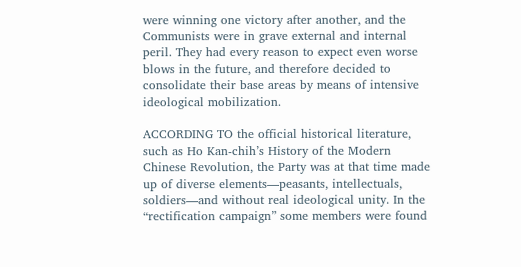were winning one victory after another, and the Communists were in grave external and internal peril. They had every reason to expect even worse blows in the future, and therefore decided to consolidate their base areas by means of intensive ideological mobilization.

ACCORDING TO the official historical literature, such as Ho Kan-chih’s History of the Modern Chinese Revolution, the Party was at that time made up of diverse elements—peasants, intellectuals, soldiers—and without real ideological unity. In the “rectification campaign” some members were found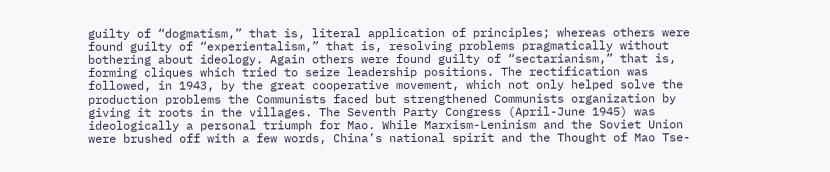guilty of “dogmatism,” that is, literal application of principles; whereas others were found guilty of “experientalism,” that is, resolving problems pragmatically without bothering about ideology. Again others were found guilty of “sectarianism,” that is, forming cliques which tried to seize leadership positions. The rectification was followed, in 1943, by the great cooperative movement, which not only helped solve the production problems the Communists faced but strengthened Communists organization by giving it roots in the villages. The Seventh Party Congress (April-June 1945) was ideologically a personal triumph for Mao. While Marxism-Leninism and the Soviet Union were brushed off with a few words, China’s national spirit and the Thought of Mao Tse-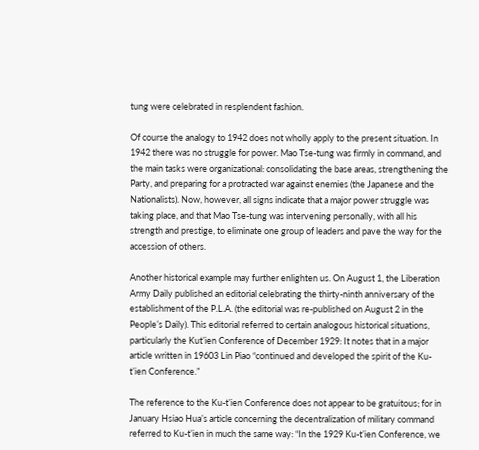tung were celebrated in resplendent fashion.

Of course the analogy to 1942 does not wholly apply to the present situation. In 1942 there was no struggle for power. Mao Tse-tung was firmly in command, and the main tasks were organizational: consolidating the base areas, strengthening the Party, and preparing for a protracted war against enemies (the Japanese and the Nationalists). Now, however, all signs indicate that a major power struggle was taking place, and that Mao Tse-tung was intervening personally, with all his strength and prestige, to eliminate one group of leaders and pave the way for the accession of others.

Another historical example may further enlighten us. On August 1, the Liberation Army Daily published an editorial celebrating the thirty-ninth anniversary of the establishment of the P.L.A. (the editorial was re-published on August 2 in the People’s Daily). This editorial referred to certain analogous historical situations, particularly the Kut’ien Conference of December 1929: It notes that in a major article written in 19603 Lin Piao “continued and developed the spirit of the Ku-t’ien Conference.”

The reference to the Ku-t’ien Conference does not appear to be gratuitous; for in January Hsiao Hua’s article concerning the decentralization of military command referred to Ku-t’ien in much the same way: “In the 1929 Ku-t’ien Conference, we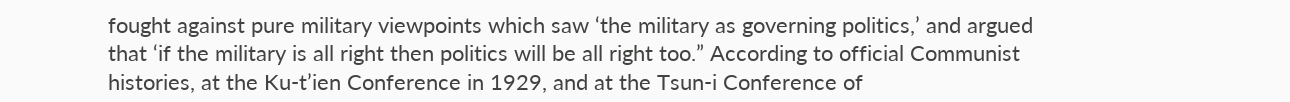fought against pure military viewpoints which saw ‘the military as governing politics,’ and argued that ‘if the military is all right then politics will be all right too.” According to official Communist histories, at the Ku-t’ien Conference in 1929, and at the Tsun-i Conference of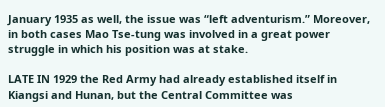January 1935 as well, the issue was “left adventurism.” Moreover, in both cases Mao Tse-tung was involved in a great power struggle in which his position was at stake.

LATE IN 1929 the Red Army had already established itself in Kiangsi and Hunan, but the Central Committee was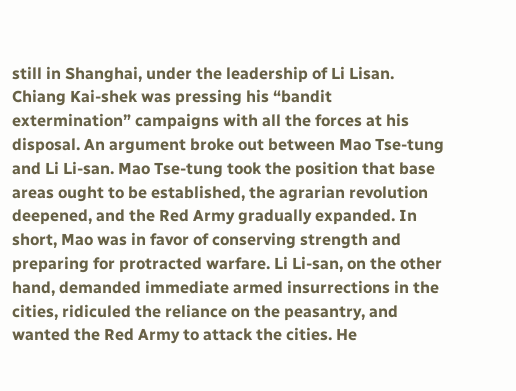still in Shanghai, under the leadership of Li Lisan. Chiang Kai-shek was pressing his “bandit extermination” campaigns with all the forces at his disposal. An argument broke out between Mao Tse-tung and Li Li-san. Mao Tse-tung took the position that base areas ought to be established, the agrarian revolution deepened, and the Red Army gradually expanded. In short, Mao was in favor of conserving strength and preparing for protracted warfare. Li Li-san, on the other hand, demanded immediate armed insurrections in the cities, ridiculed the reliance on the peasantry, and wanted the Red Army to attack the cities. He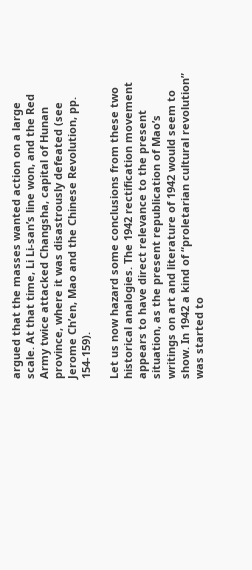argued that the masses wanted action on a large scale. At that time, Li Li-san’s line won, and the Red Army twice attacked Changsha, capital of Hunan province, where it was disastrously defeated (see Jerome Ch’en, Mao and the Chinese Revolution, pp. 154-159).

Let us now hazard some conclusions from these two historical analogies. The 1942 rectification movement appears to have direct relevance to the present situation, as the present republication of Mao’s writings on art and literature of 1942 would seem to show. In 1942 a kind of “proletarian cultural revolution” was started to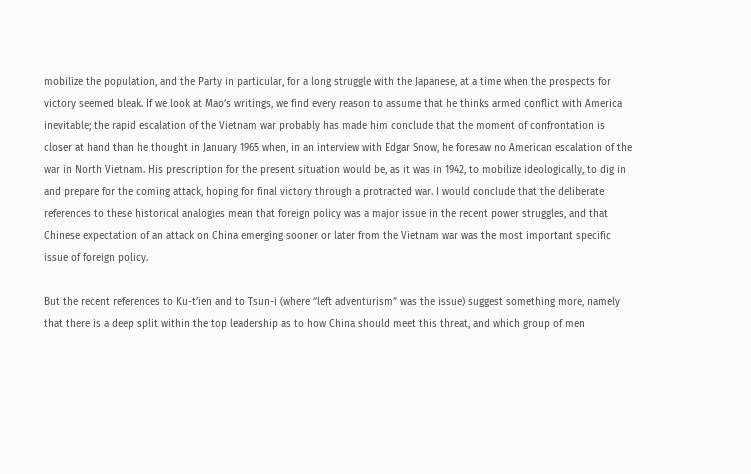mobilize the population, and the Party in particular, for a long struggle with the Japanese, at a time when the prospects for victory seemed bleak. If we look at Mao’s writings, we find every reason to assume that he thinks armed conflict with America inevitable; the rapid escalation of the Vietnam war probably has made him conclude that the moment of confrontation is closer at hand than he thought in January 1965 when, in an interview with Edgar Snow, he foresaw no American escalation of the war in North Vietnam. His prescription for the present situation would be, as it was in 1942, to mobilize ideologically, to dig in and prepare for the coming attack, hoping for final victory through a protracted war. I would conclude that the deliberate references to these historical analogies mean that foreign policy was a major issue in the recent power struggles, and that Chinese expectation of an attack on China emerging sooner or later from the Vietnam war was the most important specific issue of foreign policy.

But the recent references to Ku-t’ien and to Tsun-i (where “left adventurism” was the issue) suggest something more, namely that there is a deep split within the top leadership as to how China should meet this threat, and which group of men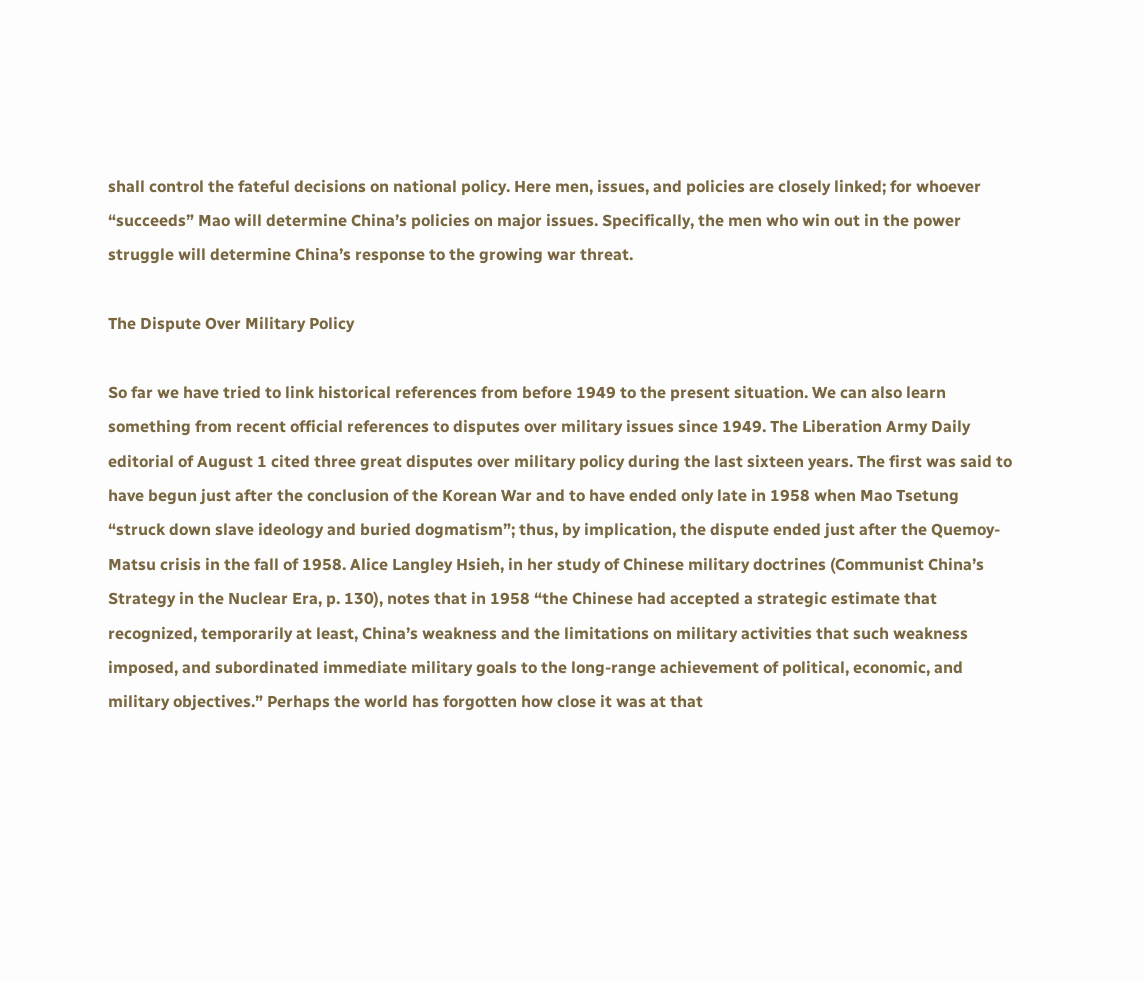shall control the fateful decisions on national policy. Here men, issues, and policies are closely linked; for whoever “succeeds” Mao will determine China’s policies on major issues. Specifically, the men who win out in the power struggle will determine China’s response to the growing war threat.

The Dispute Over Military Policy

So far we have tried to link historical references from before 1949 to the present situation. We can also learn something from recent official references to disputes over military issues since 1949. The Liberation Army Daily editorial of August 1 cited three great disputes over military policy during the last sixteen years. The first was said to have begun just after the conclusion of the Korean War and to have ended only late in 1958 when Mao Tsetung “struck down slave ideology and buried dogmatism”; thus, by implication, the dispute ended just after the Quemoy-Matsu crisis in the fall of 1958. Alice Langley Hsieh, in her study of Chinese military doctrines (Communist China’s Strategy in the Nuclear Era, p. 130), notes that in 1958 “the Chinese had accepted a strategic estimate that recognized, temporarily at least, China’s weakness and the limitations on military activities that such weakness imposed, and subordinated immediate military goals to the long-range achievement of political, economic, and military objectives.” Perhaps the world has forgotten how close it was at that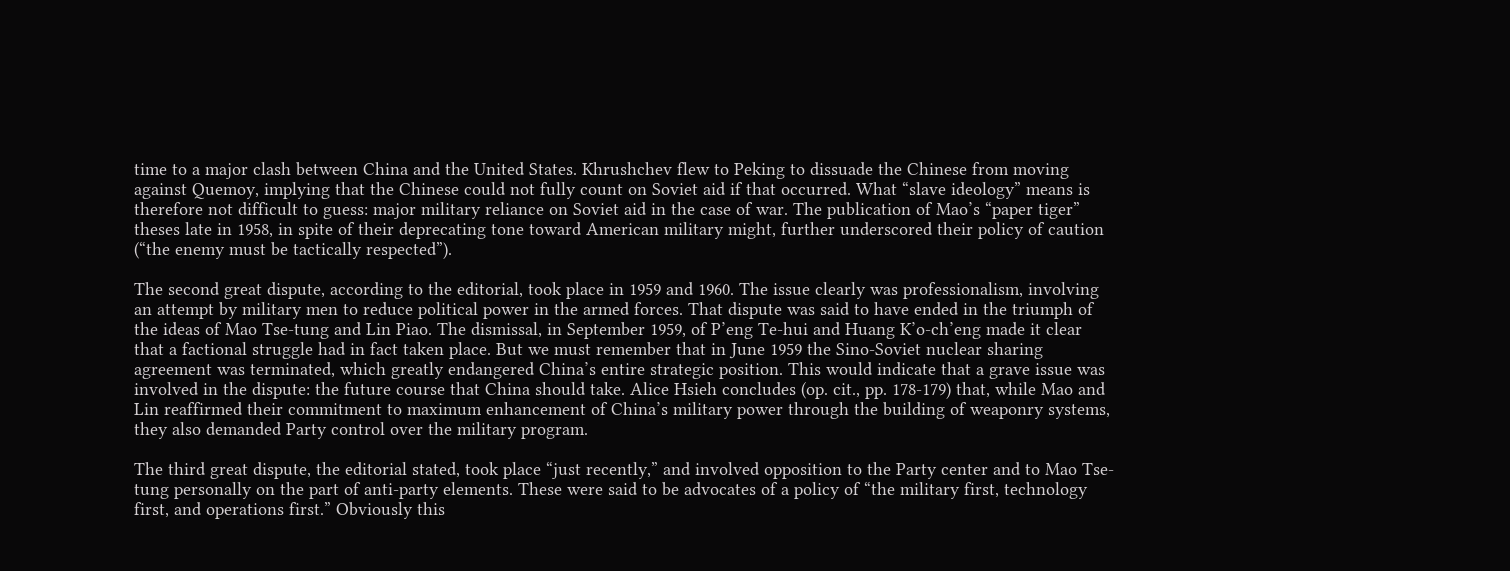time to a major clash between China and the United States. Khrushchev flew to Peking to dissuade the Chinese from moving against Quemoy, implying that the Chinese could not fully count on Soviet aid if that occurred. What “slave ideology” means is therefore not difficult to guess: major military reliance on Soviet aid in the case of war. The publication of Mao’s “paper tiger” theses late in 1958, in spite of their deprecating tone toward American military might, further underscored their policy of caution (“the enemy must be tactically respected”).

The second great dispute, according to the editorial, took place in 1959 and 1960. The issue clearly was professionalism, involving an attempt by military men to reduce political power in the armed forces. That dispute was said to have ended in the triumph of the ideas of Mao Tse-tung and Lin Piao. The dismissal, in September 1959, of P’eng Te-hui and Huang K’o-ch’eng made it clear that a factional struggle had in fact taken place. But we must remember that in June 1959 the Sino-Soviet nuclear sharing agreement was terminated, which greatly endangered China’s entire strategic position. This would indicate that a grave issue was involved in the dispute: the future course that China should take. Alice Hsieh concludes (op. cit., pp. 178-179) that, while Mao and Lin reaffirmed their commitment to maximum enhancement of China’s military power through the building of weaponry systems, they also demanded Party control over the military program.

The third great dispute, the editorial stated, took place “just recently,” and involved opposition to the Party center and to Mao Tse-tung personally on the part of anti-party elements. These were said to be advocates of a policy of “the military first, technology first, and operations first.” Obviously this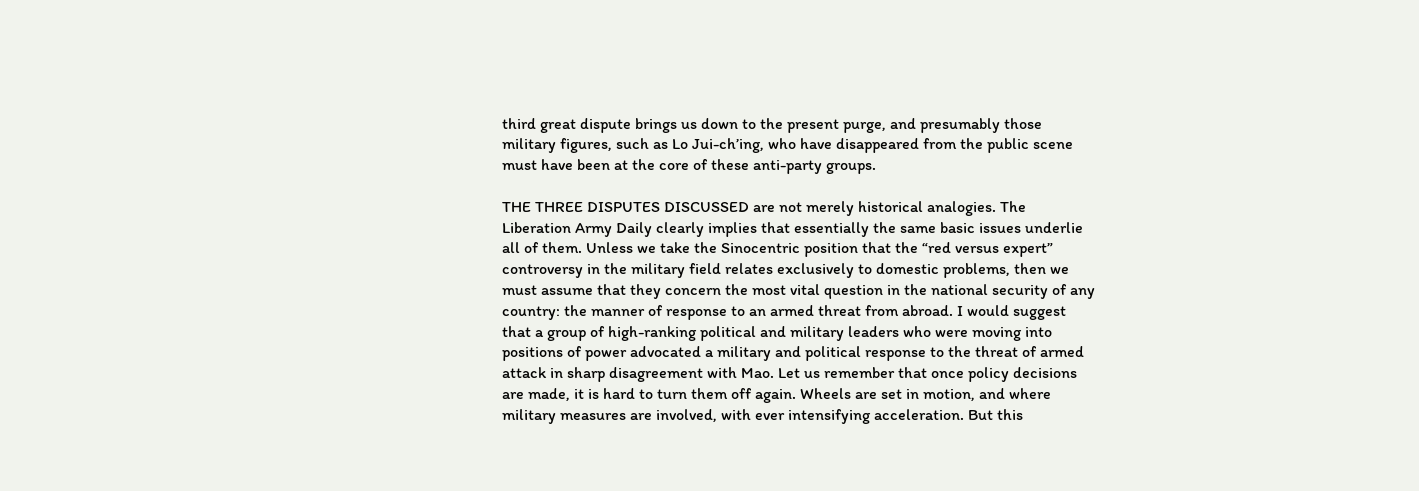third great dispute brings us down to the present purge, and presumably those military figures, such as Lo Jui-ch’ing, who have disappeared from the public scene must have been at the core of these anti-party groups.

THE THREE DISPUTES DISCUSSED are not merely historical analogies. The Liberation Army Daily clearly implies that essentially the same basic issues underlie all of them. Unless we take the Sinocentric position that the “red versus expert” controversy in the military field relates exclusively to domestic problems, then we must assume that they concern the most vital question in the national security of any country: the manner of response to an armed threat from abroad. I would suggest that a group of high-ranking political and military leaders who were moving into positions of power advocated a military and political response to the threat of armed attack in sharp disagreement with Mao. Let us remember that once policy decisions are made, it is hard to turn them off again. Wheels are set in motion, and where military measures are involved, with ever intensifying acceleration. But this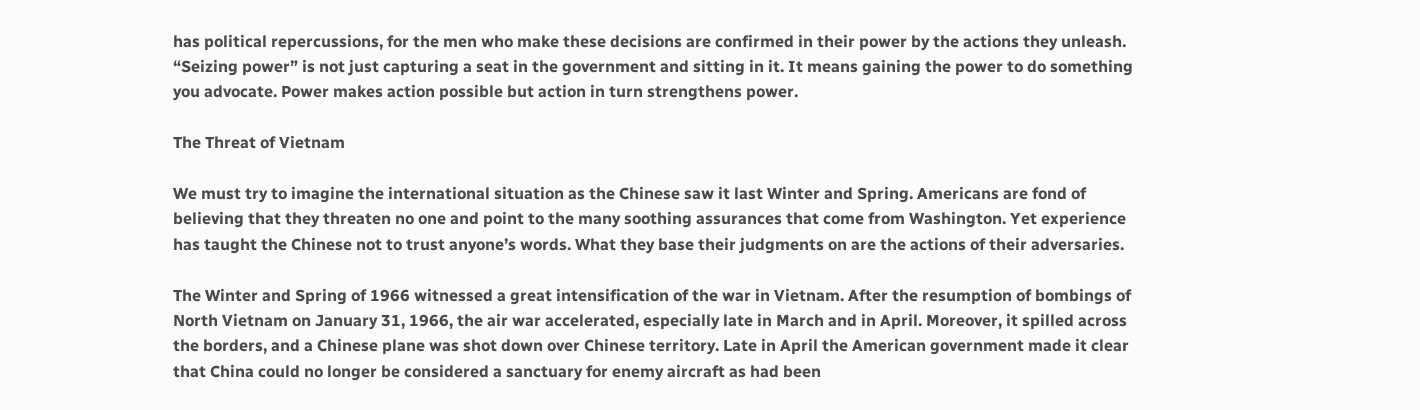has political repercussions, for the men who make these decisions are confirmed in their power by the actions they unleash. “Seizing power” is not just capturing a seat in the government and sitting in it. It means gaining the power to do something you advocate. Power makes action possible but action in turn strengthens power.

The Threat of Vietnam

We must try to imagine the international situation as the Chinese saw it last Winter and Spring. Americans are fond of believing that they threaten no one and point to the many soothing assurances that come from Washington. Yet experience has taught the Chinese not to trust anyone’s words. What they base their judgments on are the actions of their adversaries.

The Winter and Spring of 1966 witnessed a great intensification of the war in Vietnam. After the resumption of bombings of North Vietnam on January 31, 1966, the air war accelerated, especially late in March and in April. Moreover, it spilled across the borders, and a Chinese plane was shot down over Chinese territory. Late in April the American government made it clear that China could no longer be considered a sanctuary for enemy aircraft as had been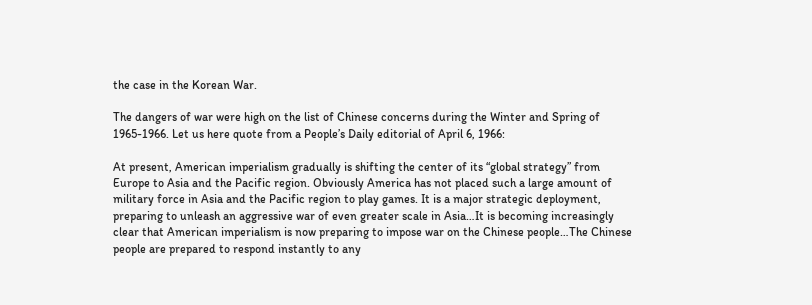the case in the Korean War.

The dangers of war were high on the list of Chinese concerns during the Winter and Spring of 1965-1966. Let us here quote from a People’s Daily editorial of April 6, 1966:

At present, American imperialism gradually is shifting the center of its “global strategy” from Europe to Asia and the Pacific region. Obviously America has not placed such a large amount of military force in Asia and the Pacific region to play games. It is a major strategic deployment, preparing to unleash an aggressive war of even greater scale in Asia…It is becoming increasingly clear that American imperialism is now preparing to impose war on the Chinese people…The Chinese people are prepared to respond instantly to any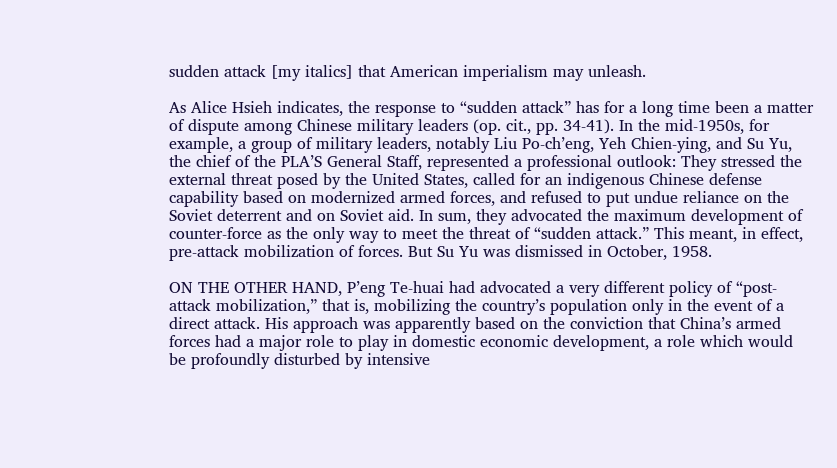sudden attack [my italics] that American imperialism may unleash.

As Alice Hsieh indicates, the response to “sudden attack” has for a long time been a matter of dispute among Chinese military leaders (op. cit., pp. 34-41). In the mid-1950s, for example, a group of military leaders, notably Liu Po-ch’eng, Yeh Chien-ying, and Su Yu, the chief of the PLA’S General Staff, represented a professional outlook: They stressed the external threat posed by the United States, called for an indigenous Chinese defense capability based on modernized armed forces, and refused to put undue reliance on the Soviet deterrent and on Soviet aid. In sum, they advocated the maximum development of counter-force as the only way to meet the threat of “sudden attack.” This meant, in effect, pre-attack mobilization of forces. But Su Yu was dismissed in October, 1958.

ON THE OTHER HAND, P’eng Te-huai had advocated a very different policy of “post-attack mobilization,” that is, mobilizing the country’s population only in the event of a direct attack. His approach was apparently based on the conviction that China’s armed forces had a major role to play in domestic economic development, a role which would be profoundly disturbed by intensive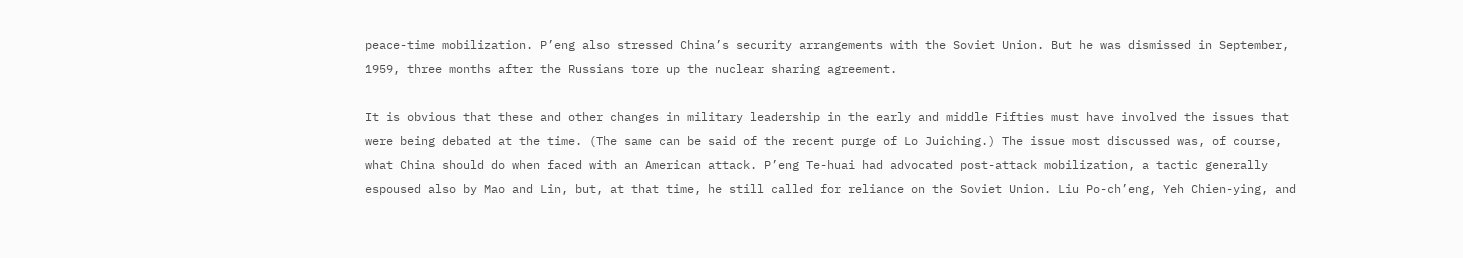peace-time mobilization. P’eng also stressed China’s security arrangements with the Soviet Union. But he was dismissed in September, 1959, three months after the Russians tore up the nuclear sharing agreement.

It is obvious that these and other changes in military leadership in the early and middle Fifties must have involved the issues that were being debated at the time. (The same can be said of the recent purge of Lo Juiching.) The issue most discussed was, of course, what China should do when faced with an American attack. P’eng Te-huai had advocated post-attack mobilization, a tactic generally espoused also by Mao and Lin, but, at that time, he still called for reliance on the Soviet Union. Liu Po-ch’eng, Yeh Chien-ying, and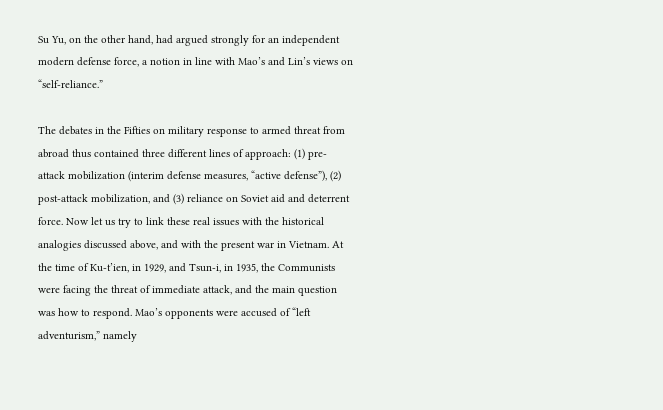Su Yu, on the other hand, had argued strongly for an independent modern defense force, a notion in line with Mao’s and Lin’s views on “self-reliance.”

The debates in the Fifties on military response to armed threat from abroad thus contained three different lines of approach: (1) pre-attack mobilization (interim defense measures, “active defense”), (2) post-attack mobilization, and (3) reliance on Soviet aid and deterrent force. Now let us try to link these real issues with the historical analogies discussed above, and with the present war in Vietnam. At the time of Ku-t’ien, in 1929, and Tsun-i, in 1935, the Communists were facing the threat of immediate attack, and the main question was how to respond. Mao’s opponents were accused of “left adventurism,” namely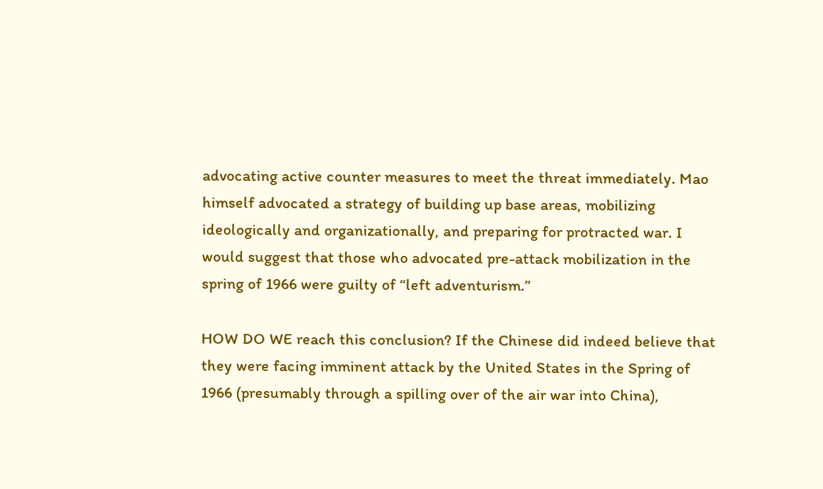advocating active counter measures to meet the threat immediately. Mao himself advocated a strategy of building up base areas, mobilizing ideologically and organizationally, and preparing for protracted war. I would suggest that those who advocated pre-attack mobilization in the spring of 1966 were guilty of “left adventurism.”

HOW DO WE reach this conclusion? If the Chinese did indeed believe that they were facing imminent attack by the United States in the Spring of 1966 (presumably through a spilling over of the air war into China),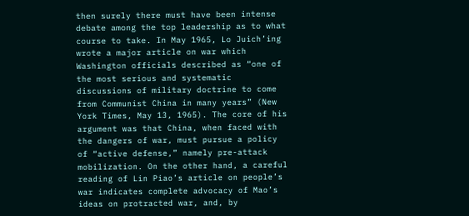then surely there must have been intense debate among the top leadership as to what course to take. In May 1965, Lo Juich’ing wrote a major article on war which Washington officials described as “one of the most serious and systematic discussions of military doctrine to come from Communist China in many years” (New York Times, May 13, 1965). The core of his argument was that China, when faced with the dangers of war, must pursue a policy of “active defense,” namely pre-attack mobilization. On the other hand, a careful reading of Lin Piao’s article on people’s war indicates complete advocacy of Mao’s ideas on protracted war, and, by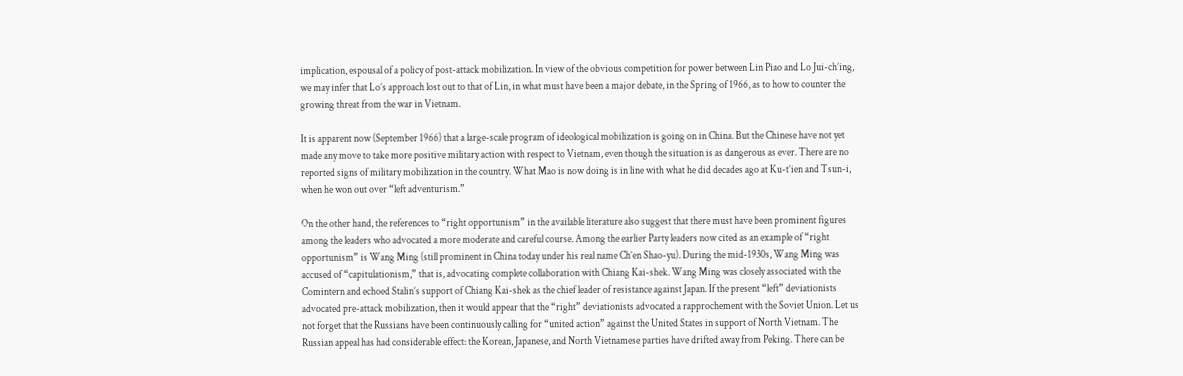implication, espousal of a policy of post-attack mobilization. In view of the obvious competition for power between Lin Piao and Lo Jui-ch’ing, we may infer that Lo’s approach lost out to that of Lin, in what must have been a major debate, in the Spring of 1966, as to how to counter the growing threat from the war in Vietnam.

It is apparent now (September 1966) that a large-scale program of ideological mobilization is going on in China. But the Chinese have not yet made any move to take more positive military action with respect to Vietnam, even though the situation is as dangerous as ever. There are no reported signs of military mobilization in the country. What Mao is now doing is in line with what he did decades ago at Ku-t’ien and Tsun-i, when he won out over “left adventurism.”

On the other hand, the references to “right opportunism” in the available literature also suggest that there must have been prominent figures among the leaders who advocated a more moderate and careful course. Among the earlier Party leaders now cited as an example of “right opportunism” is Wang Ming (still prominent in China today under his real name Ch’en Shao-yu). During the mid-1930s, Wang Ming was accused of “capitulationism,” that is, advocating complete collaboration with Chiang Kai-shek. Wang Ming was closely associated with the Comintern and echoed Stalin’s support of Chiang Kai-shek as the chief leader of resistance against Japan. If the present “left” deviationists advocated pre-attack mobilization, then it would appear that the “right” deviationists advocated a rapprochement with the Soviet Union. Let us not forget that the Russians have been continuously calling for “united action” against the United States in support of North Vietnam. The Russian appeal has had considerable effect: the Korean, Japanese, and North Vietnamese parties have drifted away from Peking. There can be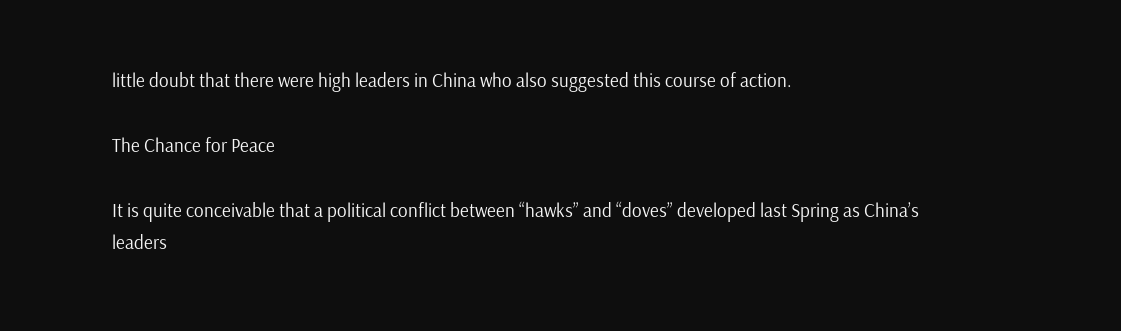little doubt that there were high leaders in China who also suggested this course of action.

The Chance for Peace

It is quite conceivable that a political conflict between “hawks” and “doves” developed last Spring as China’s leaders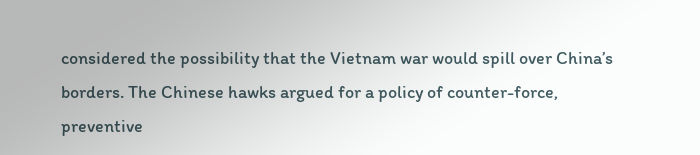considered the possibility that the Vietnam war would spill over China’s borders. The Chinese hawks argued for a policy of counter-force, preventive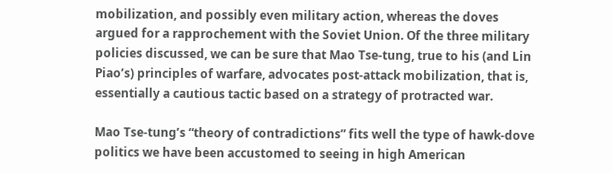mobilization, and possibly even military action, whereas the doves argued for a rapprochement with the Soviet Union. Of the three military policies discussed, we can be sure that Mao Tse-tung, true to his (and Lin Piao’s) principles of warfare, advocates post-attack mobilization, that is, essentially a cautious tactic based on a strategy of protracted war.

Mao Tse-tung’s “theory of contradictions” fits well the type of hawk-dove politics we have been accustomed to seeing in high American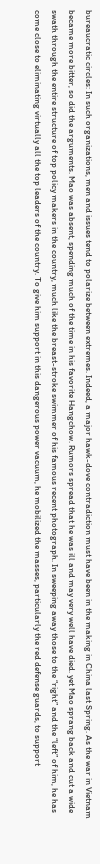bureaucratic circles: In such organizations, men and issues tend to polarize between extremes. Indeed, a major hawk-dove contradiction must have been in the making in China last Spring. As the war in Vietnam became more bitter, so did the arguments. Mao was absent, spending much of the time in his favorite Hangchow. Rumors spread that he was ill and may very well have died. yet Mao sprang back and cut a wide swath through the entire structure of top policy makers in the country, much like the breast-stroke swimmer of his famous recent photograph. In sweeping away those to the “right” and the “left” of him, he has come close to eliminating virtually all the top leaders of the country. To give him support in this dangerous power vacuum, he mobilized the masses, particularly the red defense guards, to support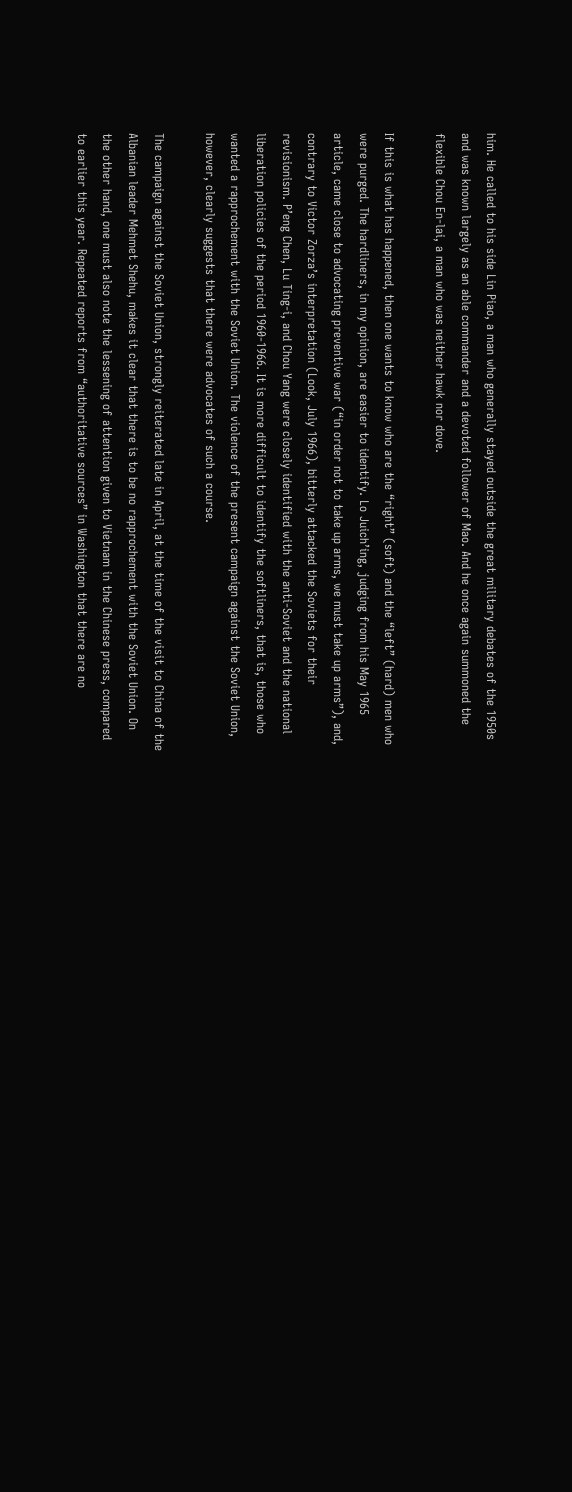him. He called to his side Lin Piao, a man who generally stayed outside the great military debates of the 1950s and was known largely as an able commander and a devoted follower of Mao. And he once again summoned the flexible Chou En-lai, a man who was neither hawk nor dove.

If this is what has happened, then one wants to know who are the “right” (soft) and the “left” (hard) men who were purged. The hardliners, in my opinion, are easier to identify. Lo Juich’ing, judging from his May 1965 article, came close to advocating preventive war (“in order not to take up arms, we must take up arms”), and, contrary to Victor Zorza’s interpretation (Look, July 1966), bitterly attacked the Soviets for their revisionism. P’eng Chen, Lu Ting-i, and Chou Yang were closely identified with the anti-Soviet and the national liberation policies of the period 1960-1966. It is more difficult to identify the softliners, that is, those who wanted a rapprochement with the Soviet Union. The violence of the present campaign against the Soviet Union, however, clearly suggests that there were advocates of such a course.

The campaign against the Soviet Union, strongly reiterated late in April, at the time of the visit to China of the Albanian leader Mehmet Shehu, makes it clear that there is to be no rapprochement with the Soviet Union. On the other hand, one must also note the lessening of attention given to Vietnam in the Chinese press, compared to earlier this year. Repeated reports from “authoritative sources” in Washington that there are no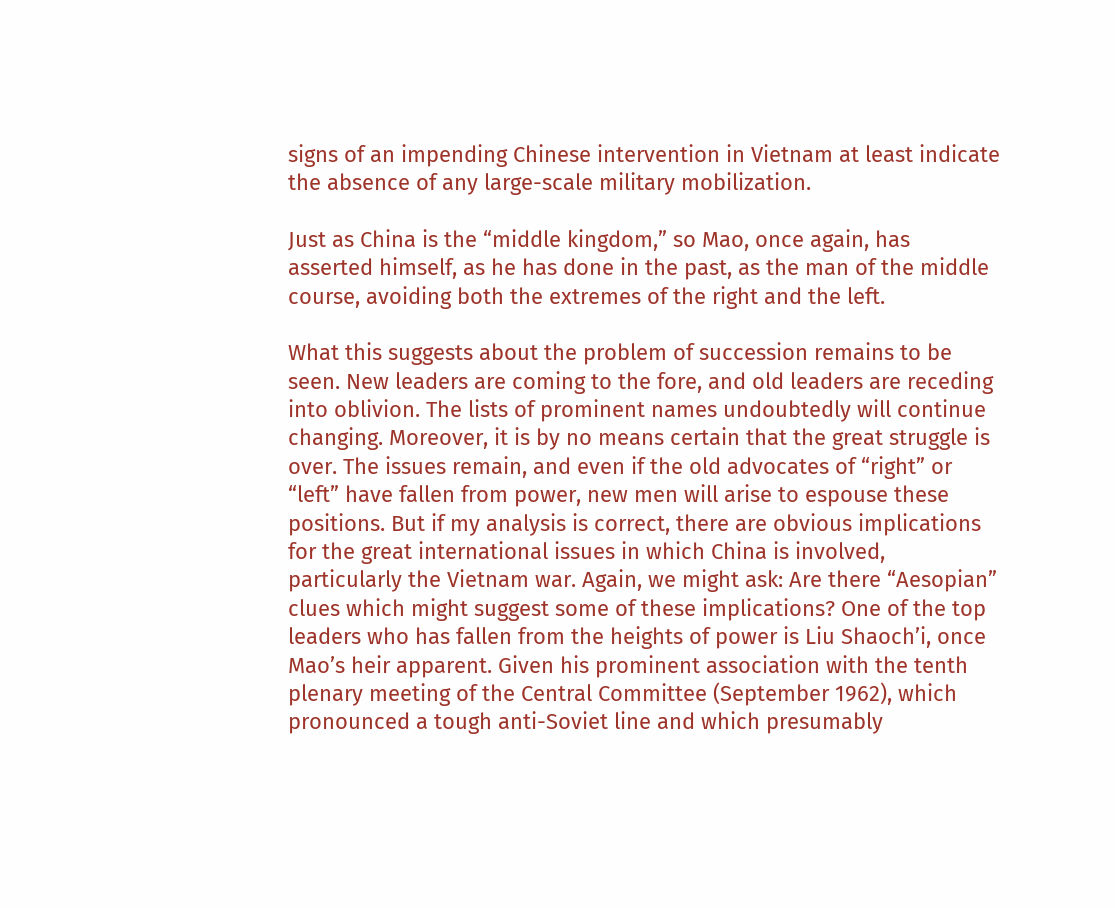signs of an impending Chinese intervention in Vietnam at least indicate the absence of any large-scale military mobilization.

Just as China is the “middle kingdom,” so Mao, once again, has asserted himself, as he has done in the past, as the man of the middle course, avoiding both the extremes of the right and the left.

What this suggests about the problem of succession remains to be seen. New leaders are coming to the fore, and old leaders are receding into oblivion. The lists of prominent names undoubtedly will continue changing. Moreover, it is by no means certain that the great struggle is over. The issues remain, and even if the old advocates of “right” or “left” have fallen from power, new men will arise to espouse these positions. But if my analysis is correct, there are obvious implications for the great international issues in which China is involved, particularly the Vietnam war. Again, we might ask: Are there “Aesopian” clues which might suggest some of these implications? One of the top leaders who has fallen from the heights of power is Liu Shaoch’i, once Mao’s heir apparent. Given his prominent association with the tenth plenary meeting of the Central Committee (September 1962), which pronounced a tough anti-Soviet line and which presumably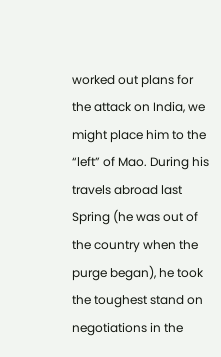worked out plans for the attack on India, we might place him to the “left” of Mao. During his travels abroad last Spring (he was out of the country when the purge began), he took the toughest stand on negotiations in the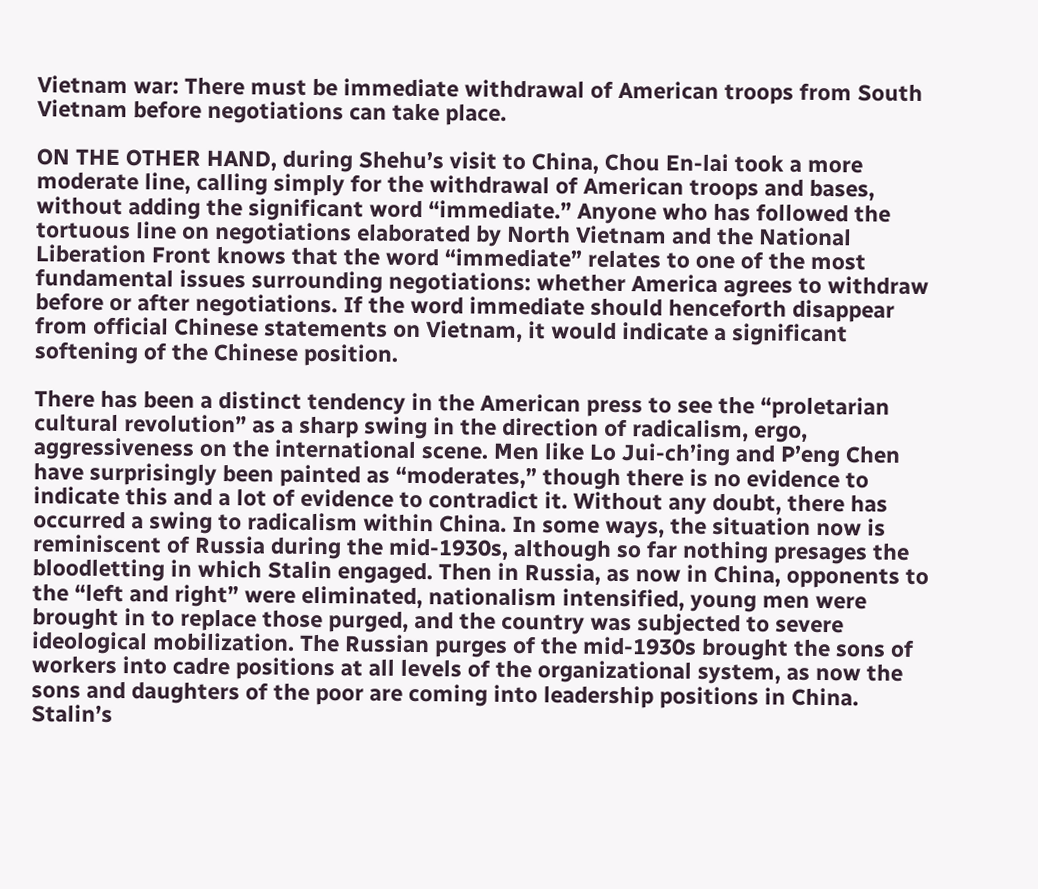Vietnam war: There must be immediate withdrawal of American troops from South Vietnam before negotiations can take place.

ON THE OTHER HAND, during Shehu’s visit to China, Chou En-lai took a more moderate line, calling simply for the withdrawal of American troops and bases, without adding the significant word “immediate.” Anyone who has followed the tortuous line on negotiations elaborated by North Vietnam and the National Liberation Front knows that the word “immediate” relates to one of the most fundamental issues surrounding negotiations: whether America agrees to withdraw before or after negotiations. If the word immediate should henceforth disappear from official Chinese statements on Vietnam, it would indicate a significant softening of the Chinese position.

There has been a distinct tendency in the American press to see the “proletarian cultural revolution” as a sharp swing in the direction of radicalism, ergo, aggressiveness on the international scene. Men like Lo Jui-ch’ing and P’eng Chen have surprisingly been painted as “moderates,” though there is no evidence to indicate this and a lot of evidence to contradict it. Without any doubt, there has occurred a swing to radicalism within China. In some ways, the situation now is reminiscent of Russia during the mid-1930s, although so far nothing presages the bloodletting in which Stalin engaged. Then in Russia, as now in China, opponents to the “left and right” were eliminated, nationalism intensified, young men were brought in to replace those purged, and the country was subjected to severe ideological mobilization. The Russian purges of the mid-1930s brought the sons of workers into cadre positions at all levels of the organizational system, as now the sons and daughters of the poor are coming into leadership positions in China. Stalin’s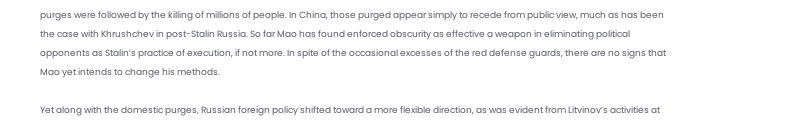purges were followed by the killing of millions of people. In China, those purged appear simply to recede from public view, much as has been the case with Khrushchev in post-Stalin Russia. So far Mao has found enforced obscurity as effective a weapon in eliminating political opponents as Stalin’s practice of execution, if not more. In spite of the occasional excesses of the red defense guards, there are no signs that Mao yet intends to change his methods.

Yet along with the domestic purges, Russian foreign policy shifted toward a more flexible direction, as was evident from Litvinov’s activities at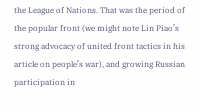the League of Nations. That was the period of the popular front (we might note Lin Piao’s strong advocacy of united front tactics in his article on people’s war), and growing Russian participation in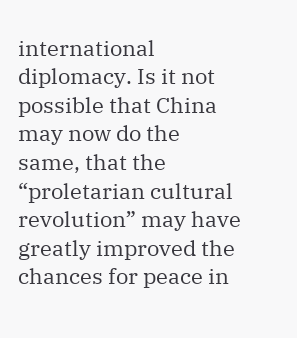international diplomacy. Is it not possible that China may now do the same, that the “proletarian cultural revolution” may have greatly improved the chances for peace in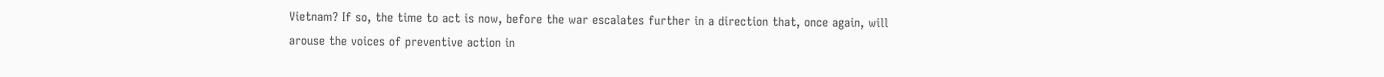Vietnam? If so, the time to act is now, before the war escalates further in a direction that, once again, will arouse the voices of preventive action in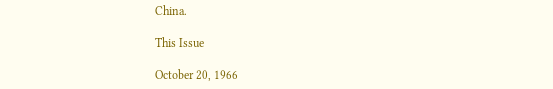China.

This Issue

October 20, 1966